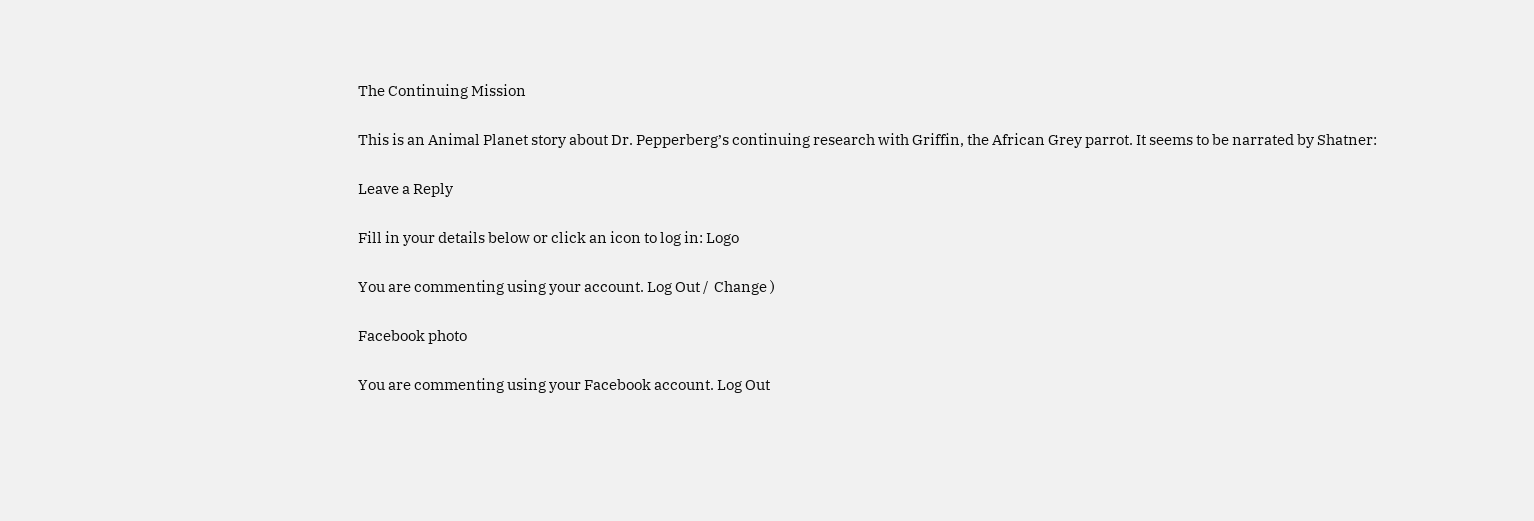The Continuing Mission

This is an Animal Planet story about Dr. Pepperberg’s continuing research with Griffin, the African Grey parrot. It seems to be narrated by Shatner:

Leave a Reply

Fill in your details below or click an icon to log in: Logo

You are commenting using your account. Log Out /  Change )

Facebook photo

You are commenting using your Facebook account. Log Out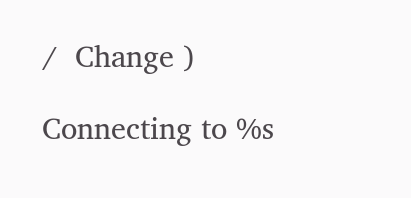/  Change )

Connecting to %s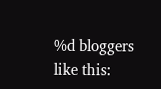%d bloggers like this: